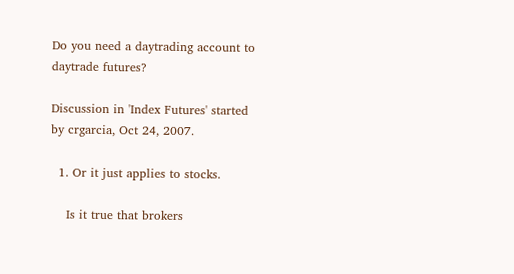Do you need a daytrading account to daytrade futures?

Discussion in 'Index Futures' started by crgarcia, Oct 24, 2007.

  1. Or it just applies to stocks.

    Is it true that brokers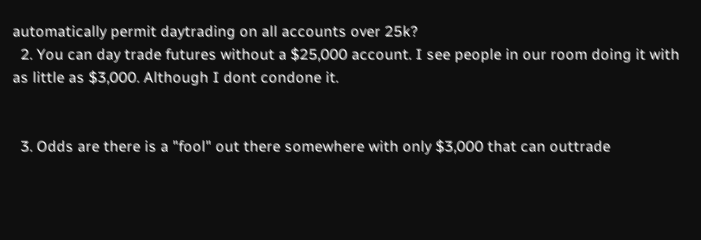automatically permit daytrading on all accounts over 25k?
  2. You can day trade futures without a $25,000 account. I see people in our room doing it with as little as $3,000. Although I dont condone it.


  3. Odds are there is a "fool" out there somewhere with only $3,000 that can outtrade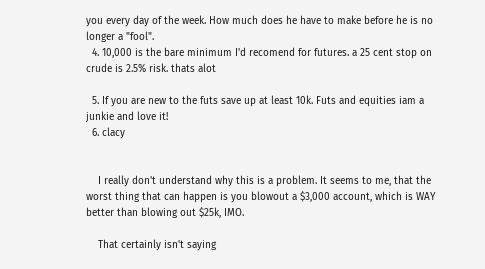you every day of the week. How much does he have to make before he is no longer a "fool".
  4. 10,000 is the bare minimum I'd recomend for futures. a 25 cent stop on crude is 2.5% risk. thats alot

  5. If you are new to the futs save up at least 10k. Futs and equities iam a junkie and love it!
  6. clacy


    I really don't understand why this is a problem. It seems to me, that the worst thing that can happen is you blowout a $3,000 account, which is WAY better than blowing out $25k, IMO.

    That certainly isn't saying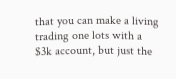that you can make a living trading one lots with a $3k account, but just the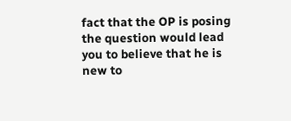fact that the OP is posing the question would lead you to believe that he is new to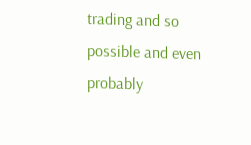trading and so possible and even probably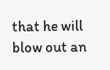that he will blow out an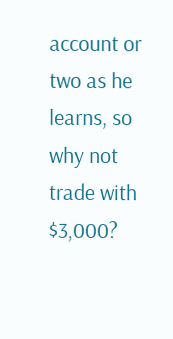account or two as he learns, so why not trade with $3,000?